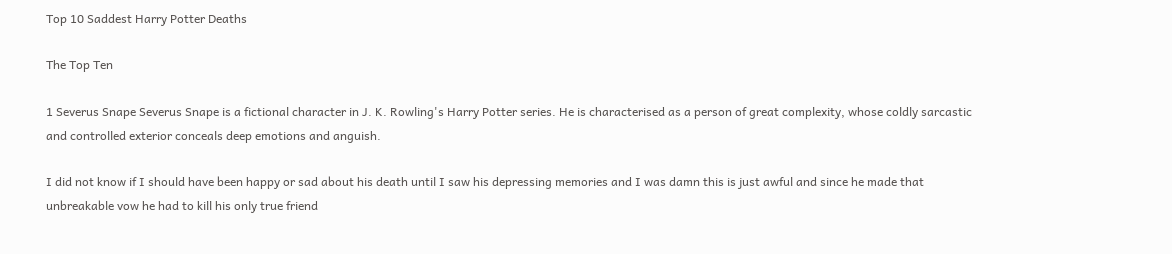Top 10 Saddest Harry Potter Deaths

The Top Ten

1 Severus Snape Severus Snape is a fictional character in J. K. Rowling's Harry Potter series. He is characterised as a person of great complexity, whose coldly sarcastic and controlled exterior conceals deep emotions and anguish.

I did not know if I should have been happy or sad about his death until I saw his depressing memories and I was damn this is just awful and since he made that unbreakable vow he had to kill his only true friend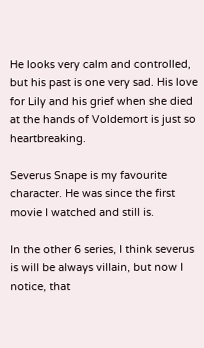He looks very calm and controlled, but his past is one very sad. His love for Lily and his grief when she died at the hands of Voldemort is just so heartbreaking.

Severus Snape is my favourite character. He was since the first movie I watched and still is.

In the other 6 series, I think severus is will be always villain, but now I notice, that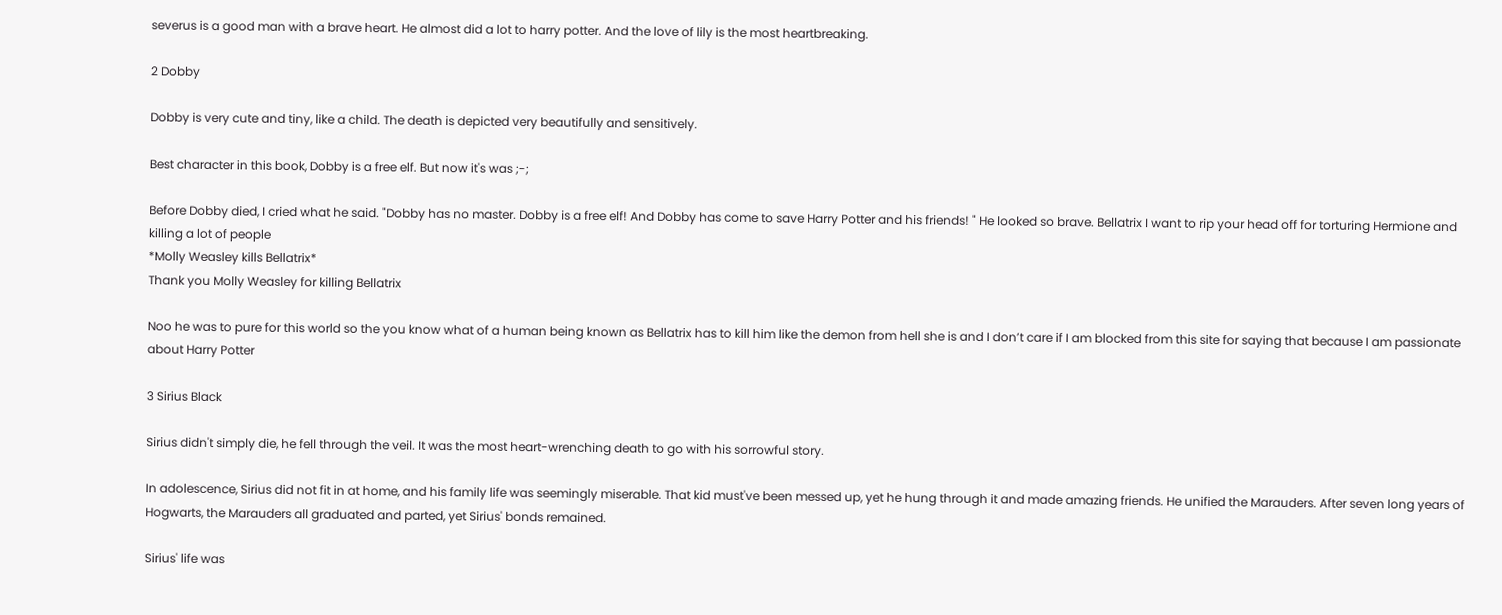severus is a good man with a brave heart. He almost did a lot to harry potter. And the love of lily is the most heartbreaking.

2 Dobby

Dobby is very cute and tiny, like a child. The death is depicted very beautifully and sensitively.

Best character in this book, Dobby is a free elf. But now it's was ;-;

Before Dobby died, I cried what he said. "Dobby has no master. Dobby is a free elf! And Dobby has come to save Harry Potter and his friends! " He looked so brave. Bellatrix I want to rip your head off for torturing Hermione and killing a lot of people
*Molly Weasley kills Bellatrix*
Thank you Molly Weasley for killing Bellatrix

Noo he was to pure for this world so the you know what of a human being known as Bellatrix has to kill him like the demon from hell she is and I don’t care if I am blocked from this site for saying that because I am passionate about Harry Potter

3 Sirius Black

Sirius didn't simply die, he fell through the veil. It was the most heart-wrenching death to go with his sorrowful story.

In adolescence, Sirius did not fit in at home, and his family life was seemingly miserable. That kid must've been messed up, yet he hung through it and made amazing friends. He unified the Marauders. After seven long years of Hogwarts, the Marauders all graduated and parted, yet Sirius' bonds remained.

Sirius' life was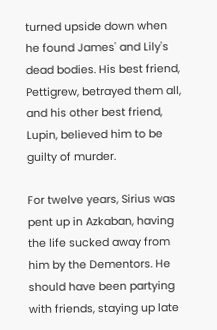turned upside down when he found James' and Lily's dead bodies. His best friend, Pettigrew, betrayed them all, and his other best friend, Lupin, believed him to be guilty of murder.

For twelve years, Sirius was pent up in Azkaban, having the life sucked away from him by the Dementors. He should have been partying with friends, staying up late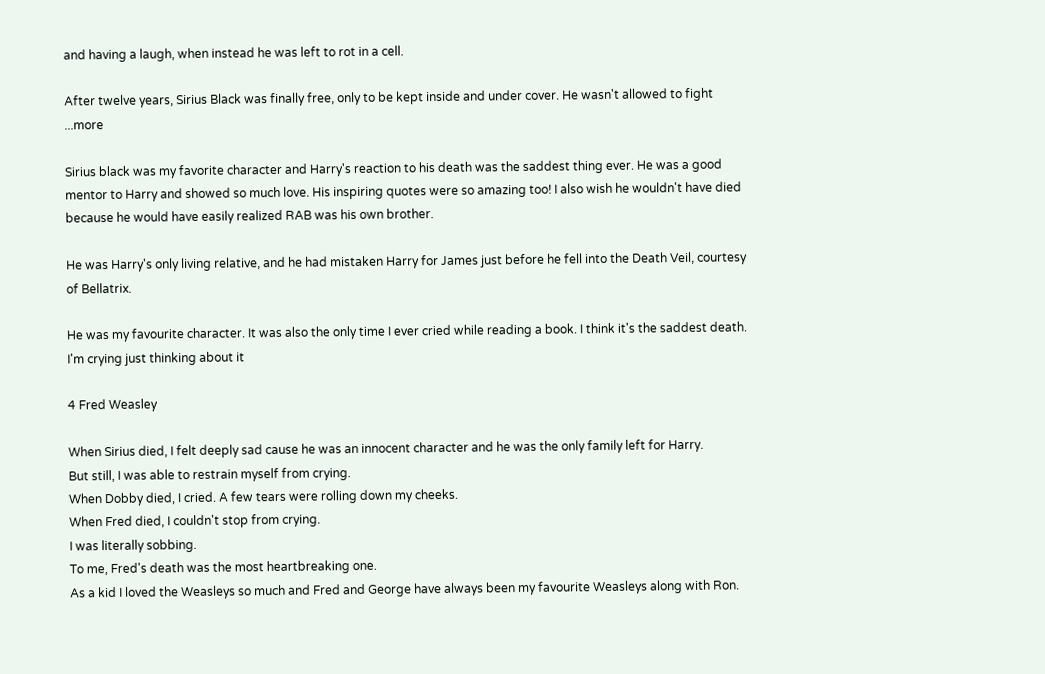and having a laugh, when instead he was left to rot in a cell.

After twelve years, Sirius Black was finally free, only to be kept inside and under cover. He wasn't allowed to fight ...more

Sirius black was my favorite character and Harry's reaction to his death was the saddest thing ever. He was a good mentor to Harry and showed so much love. His inspiring quotes were so amazing too! I also wish he wouldn't have died because he would have easily realized RAB was his own brother.

He was Harry's only living relative, and he had mistaken Harry for James just before he fell into the Death Veil, courtesy of Bellatrix.

He was my favourite character. It was also the only time I ever cried while reading a book. I think it's the saddest death. I'm crying just thinking about it

4 Fred Weasley

When Sirius died, I felt deeply sad cause he was an innocent character and he was the only family left for Harry.
But still, I was able to restrain myself from crying.
When Dobby died, I cried. A few tears were rolling down my cheeks.
When Fred died, I couldn't stop from crying.
I was literally sobbing.
To me, Fred's death was the most heartbreaking one.
As a kid I loved the Weasleys so much and Fred and George have always been my favourite Weasleys along with Ron.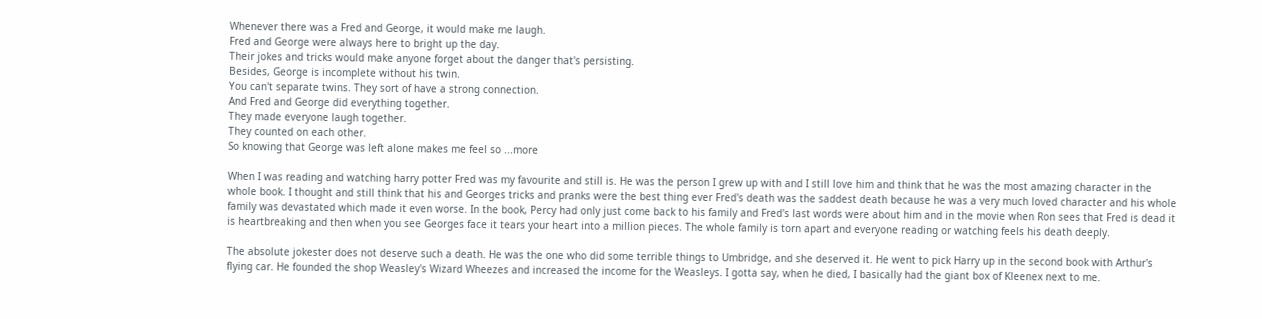Whenever there was a Fred and George, it would make me laugh.
Fred and George were always here to bright up the day.
Their jokes and tricks would make anyone forget about the danger that's persisting.
Besides, George is incomplete without his twin.
You can't separate twins. They sort of have a strong connection.
And Fred and George did everything together.
They made everyone laugh together.
They counted on each other.
So knowing that George was left alone makes me feel so ...more

When I was reading and watching harry potter Fred was my favourite and still is. He was the person I grew up with and I still love him and think that he was the most amazing character in the whole book. I thought and still think that his and Georges tricks and pranks were the best thing ever Fred's death was the saddest death because he was a very much loved character and his whole family was devastated which made it even worse. In the book, Percy had only just come back to his family and Fred's last words were about him and in the movie when Ron sees that Fred is dead it is heartbreaking and then when you see Georges face it tears your heart into a million pieces. The whole family is torn apart and everyone reading or watching feels his death deeply.

The absolute jokester does not deserve such a death. He was the one who did some terrible things to Umbridge, and she deserved it. He went to pick Harry up in the second book with Arthur's flying car. He founded the shop Weasley's Wizard Wheezes and increased the income for the Weasleys. I gotta say, when he died, I basically had the giant box of Kleenex next to me.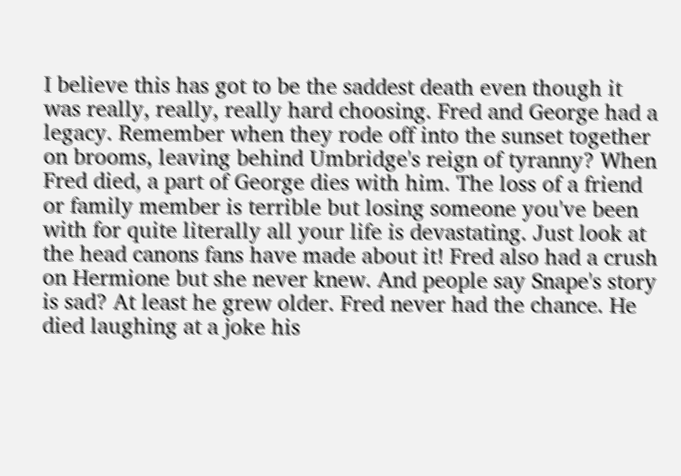I believe this has got to be the saddest death even though it was really, really, really hard choosing. Fred and George had a legacy. Remember when they rode off into the sunset together on brooms, leaving behind Umbridge's reign of tyranny? When Fred died, a part of George dies with him. The loss of a friend or family member is terrible but losing someone you've been with for quite literally all your life is devastating. Just look at the head canons fans have made about it! Fred also had a crush on Hermione but she never knew. And people say Snape's story is sad? At least he grew older. Fred never had the chance. He died laughing at a joke his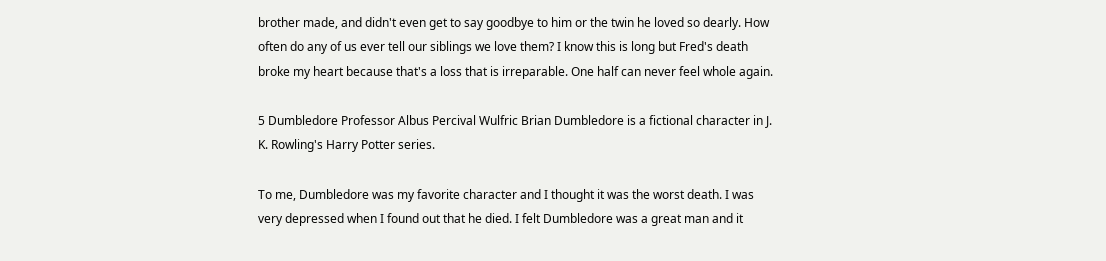brother made, and didn't even get to say goodbye to him or the twin he loved so dearly. How often do any of us ever tell our siblings we love them? I know this is long but Fred's death broke my heart because that's a loss that is irreparable. One half can never feel whole again.

5 Dumbledore Professor Albus Percival Wulfric Brian Dumbledore is a fictional character in J. K. Rowling's Harry Potter series.

To me, Dumbledore was my favorite character and I thought it was the worst death. I was very depressed when I found out that he died. I felt Dumbledore was a great man and it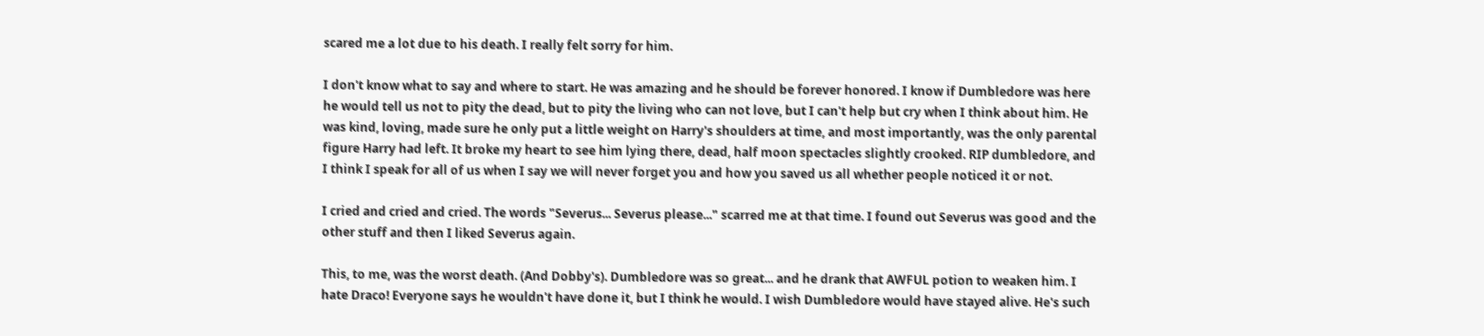scared me a lot due to his death. I really felt sorry for him.

I don't know what to say and where to start. He was amazing and he should be forever honored. I know if Dumbledore was here he would tell us not to pity the dead, but to pity the living who can not love, but I can't help but cry when I think about him. He was kind, loving, made sure he only put a little weight on Harry's shoulders at time, and most importantly, was the only parental figure Harry had left. It broke my heart to see him lying there, dead, half moon spectacles slightly crooked. RIP dumbledore, and I think I speak for all of us when I say we will never forget you and how you saved us all whether people noticed it or not.

I cried and cried and cried. The words "Severus... Severus please..." scarred me at that time. I found out Severus was good and the other stuff and then I liked Severus again.

This, to me, was the worst death. (And Dobby's). Dumbledore was so great... and he drank that AWFUL potion to weaken him. I hate Draco! Everyone says he wouldn't have done it, but I think he would. I wish Dumbledore would have stayed alive. He's such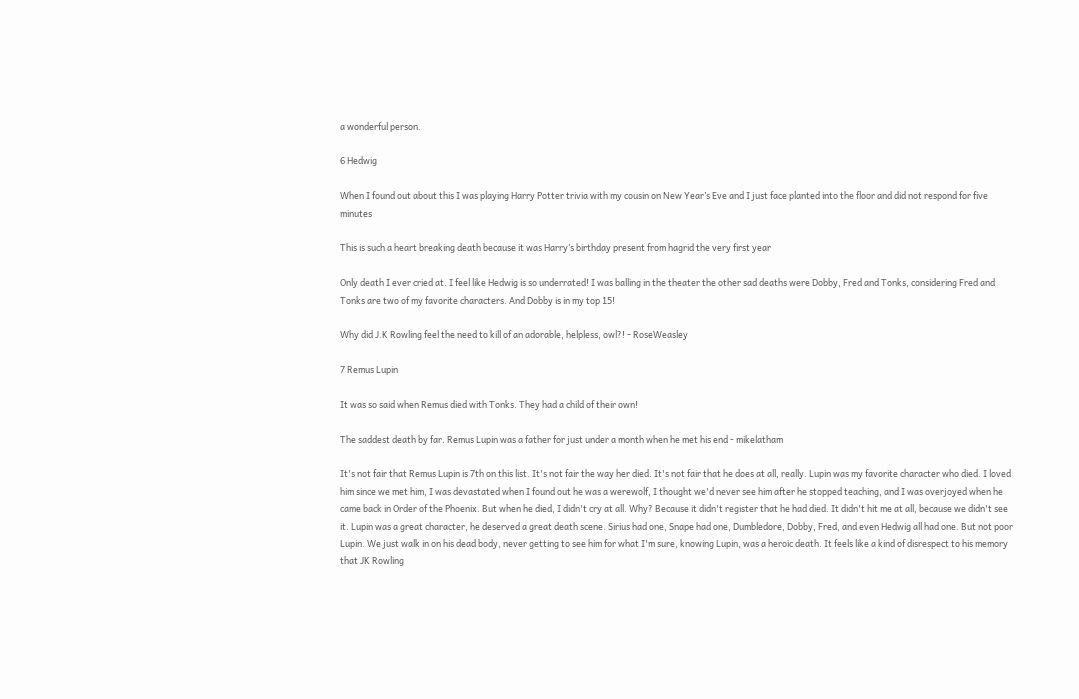a wonderful person.

6 Hedwig

When I found out about this I was playing Harry Potter trivia with my cousin on New Year’s Eve and I just face planted into the floor and did not respond for five minutes

This is such a heart breaking death because it was Harry’s birthday present from hagrid the very first year

Only death I ever cried at. I feel like Hedwig is so underrated! I was balling in the theater the other sad deaths were Dobby, Fred and Tonks, considering Fred and Tonks are two of my favorite characters. And Dobby is in my top 15!

Why did J.K Rowling feel the need to kill of an adorable, helpless, owl?! - RoseWeasley

7 Remus Lupin

It was so said when Remus died with Tonks. They had a child of their own!

The saddest death by far. Remus Lupin was a father for just under a month when he met his end - mikelatham

It's not fair that Remus Lupin is 7th on this list. It's not fair the way her died. It's not fair that he does at all, really. Lupin was my favorite character who died. I loved him since we met him, I was devastated when I found out he was a werewolf, I thought we'd never see him after he stopped teaching, and I was overjoyed when he came back in Order of the Phoenix. But when he died, I didn't cry at all. Why? Because it didn't register that he had died. It didn't hit me at all, because we didn't see it. Lupin was a great character, he deserved a great death scene. Sirius had one, Snape had one, Dumbledore, Dobby, Fred, and even Hedwig all had one. But not poor Lupin. We just walk in on his dead body, never getting to see him for what I'm sure, knowing Lupin, was a heroic death. It feels like a kind of disrespect to his memory that JK Rowling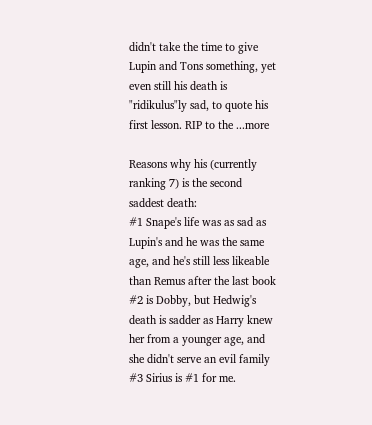didn't take the time to give Lupin and Tons something, yet even still his death is "ridikulus"ly sad, to quote his first lesson. RIP to the ...more

Reasons why his (currently ranking 7) is the second saddest death:
#1 Snape's life was as sad as Lupin's and he was the same age, and he's still less likeable than Remus after the last book
#2 is Dobby, but Hedwig's death is sadder as Harry knew her from a younger age, and she didn't serve an evil family
#3 Sirius is #1 for me.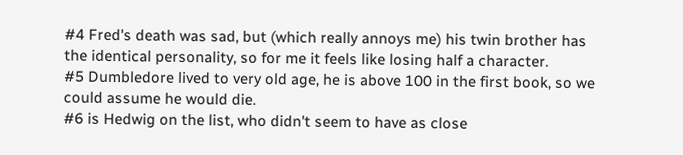#4 Fred's death was sad, but (which really annoys me) his twin brother has the identical personality, so for me it feels like losing half a character.
#5 Dumbledore lived to very old age, he is above 100 in the first book, so we could assume he would die.
#6 is Hedwig on the list, who didn't seem to have as close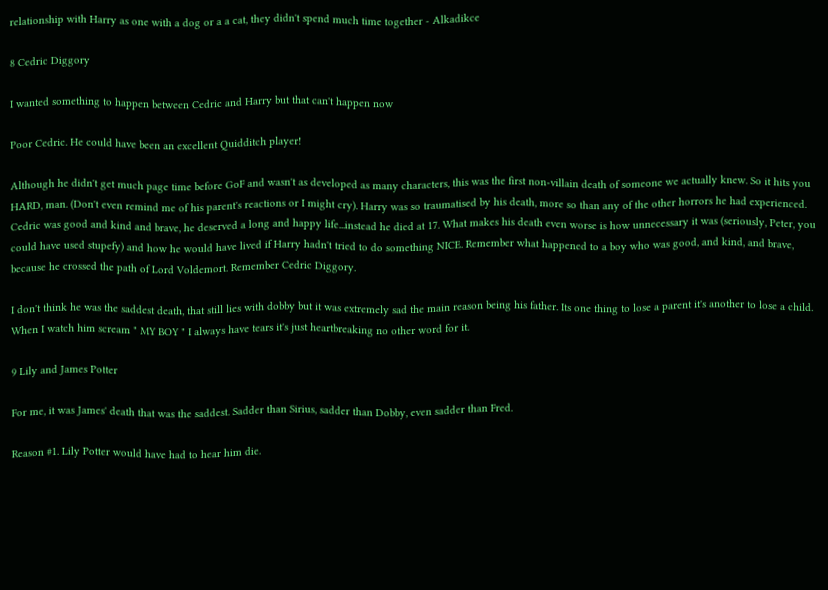relationship with Harry as one with a dog or a a cat, they didn't spend much time together - Alkadikce

8 Cedric Diggory

I wanted something to happen between Cedric and Harry but that can't happen now

Poor Cedric. He could have been an excellent Quidditch player!

Although he didn't get much page time before GoF and wasn't as developed as many characters, this was the first non-villain death of someone we actually knew. So it hits you HARD, man. (Don't even remind me of his parent's reactions or I might cry). Harry was so traumatised by his death, more so than any of the other horrors he had experienced. Cedric was good and kind and brave, he deserved a long and happy life...instead he died at 17. What makes his death even worse is how unnecessary it was (seriously, Peter, you could have used stupefy) and how he would have lived if Harry hadn't tried to do something NICE. Remember what happened to a boy who was good, and kind, and brave, because he crossed the path of Lord Voldemort. Remember Cedric Diggory.

I don't think he was the saddest death, that still lies with dobby but it was extremely sad the main reason being his father. Its one thing to lose a parent it's another to lose a child. When I watch him scream " MY BOY " I always have tears it's just heartbreaking no other word for it.

9 Lily and James Potter

For me, it was James' death that was the saddest. Sadder than Sirius, sadder than Dobby, even sadder than Fred.

Reason #1. Lily Potter would have had to hear him die.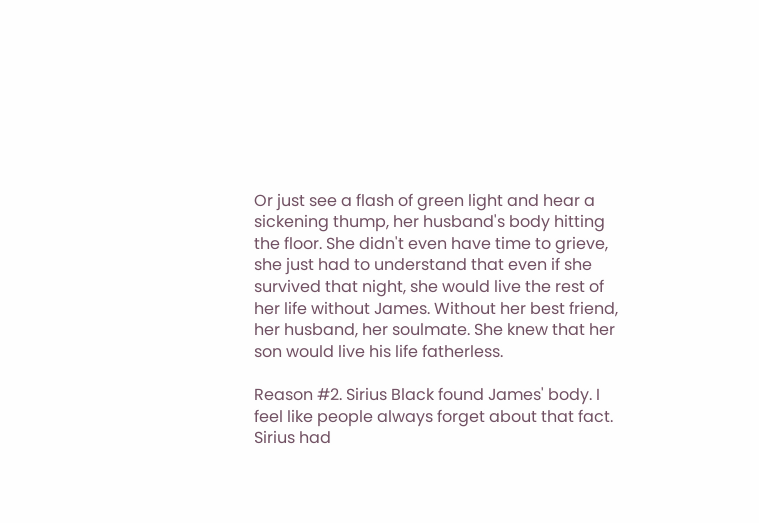Or just see a flash of green light and hear a sickening thump, her husband's body hitting the floor. She didn't even have time to grieve, she just had to understand that even if she survived that night, she would live the rest of her life without James. Without her best friend, her husband, her soulmate. She knew that her son would live his life fatherless.

Reason #2. Sirius Black found James' body. I feel like people always forget about that fact. Sirius had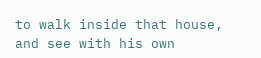to walk inside that house, and see with his own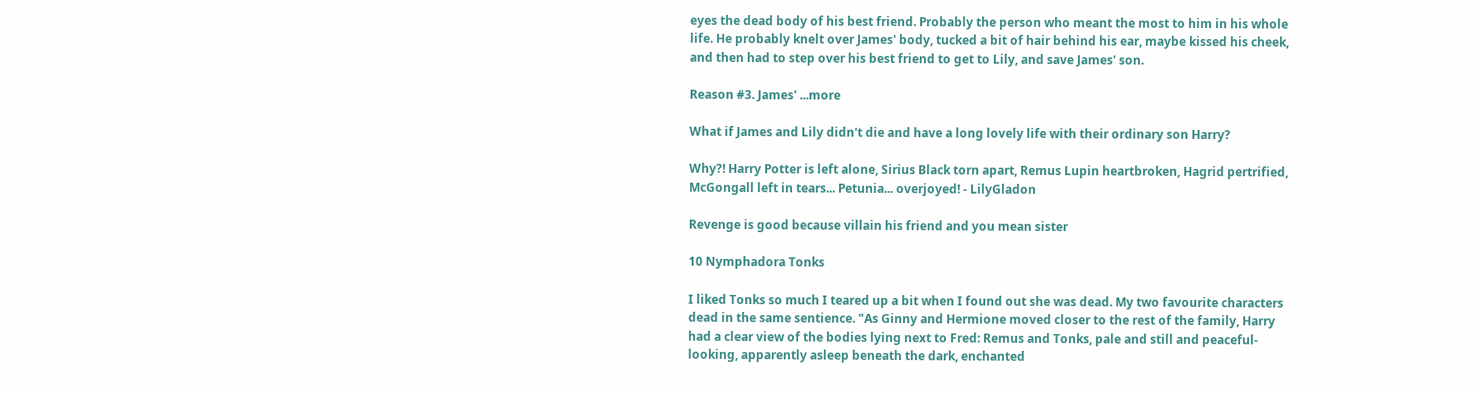eyes the dead body of his best friend. Probably the person who meant the most to him in his whole life. He probably knelt over James' body, tucked a bit of hair behind his ear, maybe kissed his cheek, and then had to step over his best friend to get to Lily, and save James' son.

Reason #3. James' ...more

What if James and Lily didn't die and have a long lovely life with their ordinary son Harry?

Why?! Harry Potter is left alone, Sirius Black torn apart, Remus Lupin heartbroken, Hagrid pertrified, McGongall left in tears... Petunia... overjoyed! - LilyGladon

Revenge is good because villain his friend and you mean sister

10 Nymphadora Tonks

I liked Tonks so much I teared up a bit when I found out she was dead. My two favourite characters dead in the same sentience. "As Ginny and Hermione moved closer to the rest of the family, Harry had a clear view of the bodies lying next to Fred: Remus and Tonks, pale and still and peaceful-looking, apparently asleep beneath the dark, enchanted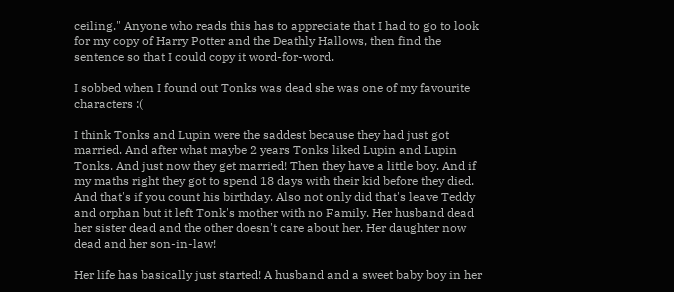ceiling." Anyone who reads this has to appreciate that I had to go to look for my copy of Harry Potter and the Deathly Hallows, then find the sentence so that I could copy it word-for-word.

I sobbed when I found out Tonks was dead she was one of my favourite characters :(

I think Tonks and Lupin were the saddest because they had just got married. And after what maybe 2 years Tonks liked Lupin and Lupin Tonks. And just now they get married! Then they have a little boy. And if my maths right they got to spend 18 days with their kid before they died. And that's if you count his birthday. Also not only did that's leave Teddy and orphan but it left Tonk's mother with no Family. Her husband dead her sister dead and the other doesn't care about her. Her daughter now dead and her son-in-law!

Her life has basically just started! A husband and a sweet baby boy in her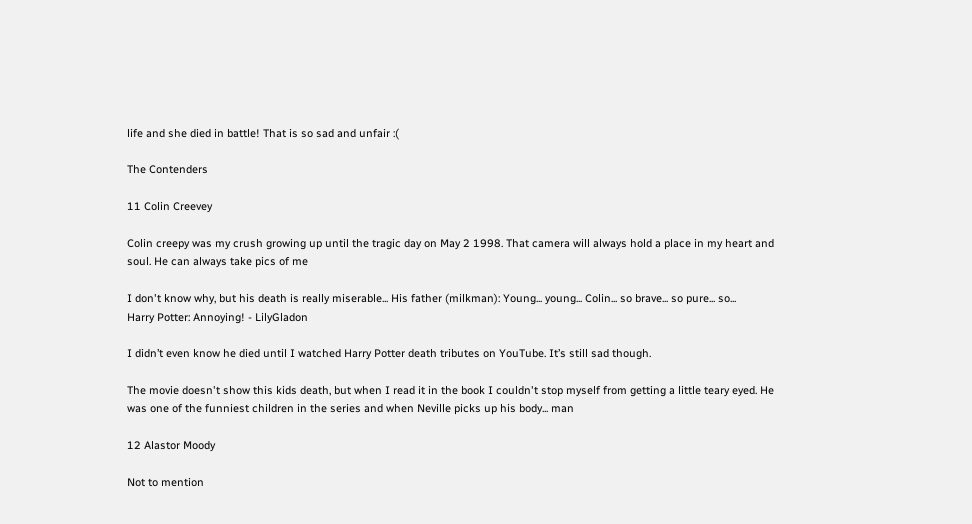life and she died in battle! That is so sad and unfair :(

The Contenders

11 Colin Creevey

Colin creepy was my crush growing up until the tragic day on May 2 1998. That camera will always hold a place in my heart and soul. He can always take pics of me

I don't know why, but his death is really miserable... His father (milkman): Young... young... Colin... so brave... so pure... so...
Harry Potter: Annoying! - LilyGladon

I didn’t even know he died until I watched Harry Potter death tributes on YouTube. It’s still sad though.

The movie doesn't show this kids death, but when I read it in the book I couldn't stop myself from getting a little teary eyed. He was one of the funniest children in the series and when Neville picks up his body... man

12 Alastor Moody

Not to mention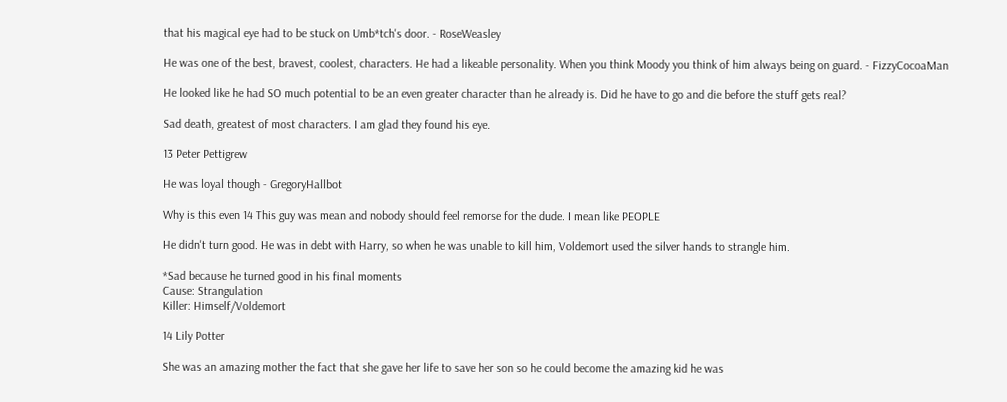that his magical eye had to be stuck on Umb*tch's door. - RoseWeasley

He was one of the best, bravest, coolest, characters. He had a likeable personality. When you think Moody you think of him always being on guard. - FizzyCocoaMan

He looked like he had SO much potential to be an even greater character than he already is. Did he have to go and die before the stuff gets real?

Sad death, greatest of most characters. I am glad they found his eye.

13 Peter Pettigrew

He was loyal though - GregoryHallbot

Why is this even 14 This guy was mean and nobody should feel remorse for the dude. I mean like PEOPLE

He didn't turn good. He was in debt with Harry, so when he was unable to kill him, Voldemort used the silver hands to strangle him.

*Sad because he turned good in his final moments
Cause: Strangulation
Killer: Himself/Voldemort

14 Lily Potter

She was an amazing mother the fact that she gave her life to save her son so he could become the amazing kid he was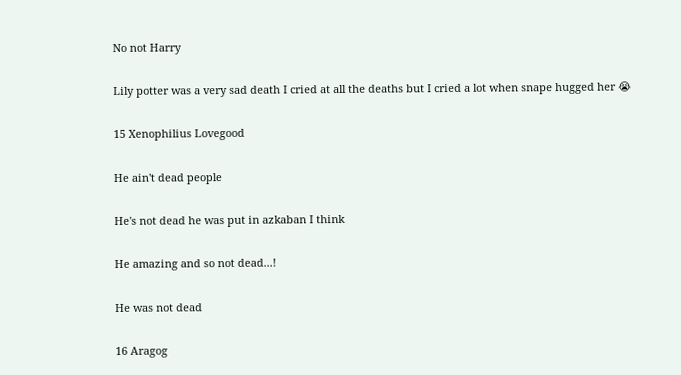No not Harry

Lily potter was a very sad death I cried at all the deaths but I cried a lot when snape hugged her 😭

15 Xenophilius Lovegood

He ain't dead people

He's not dead he was put in azkaban I think

He amazing and so not dead...!

He was not dead

16 Aragog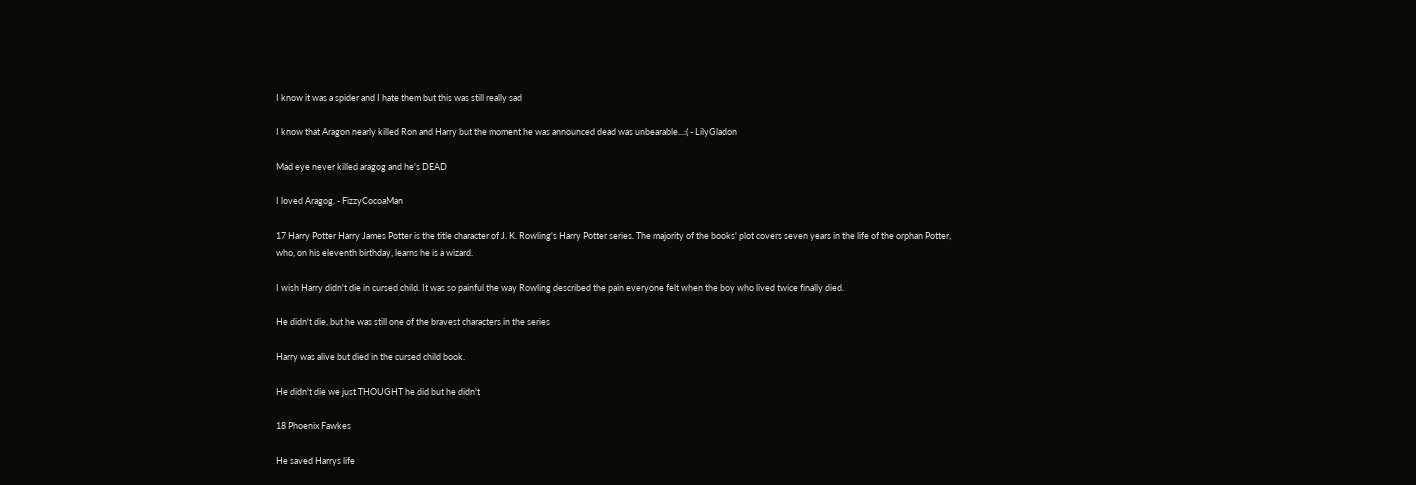I know it was a spider and I hate them but this was still really sad

I know that Aragon nearly killed Ron and Harry but the moment he was announced dead was unbearable...:( - LilyGladon

Mad eye never killed aragog and he's DEAD

I loved Aragog. - FizzyCocoaMan

17 Harry Potter Harry James Potter is the title character of J. K. Rowling's Harry Potter series. The majority of the books' plot covers seven years in the life of the orphan Potter, who, on his eleventh birthday, learns he is a wizard.

I wish Harry didn't die in cursed child. It was so painful the way Rowling described the pain everyone felt when the boy who lived twice finally died.

He didn't die, but he was still one of the bravest characters in the series

Harry was alive but died in the cursed child book.

He didn't die we just THOUGHT he did but he didn't

18 Phoenix Fawkes

He saved Harrys life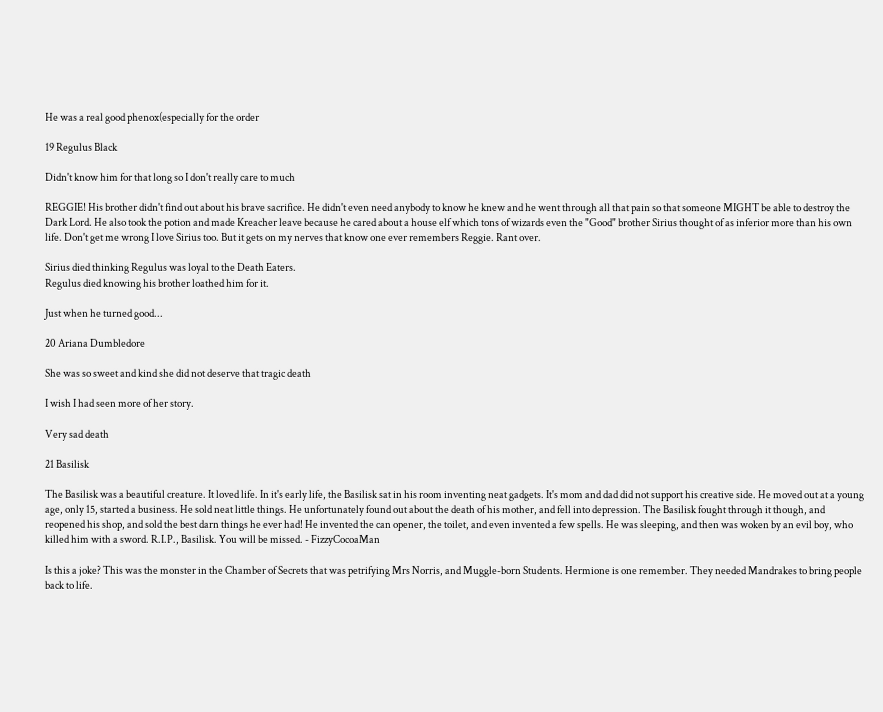He was a real good phenox(especially for the order

19 Regulus Black

Didn't know him for that long so I don't really care to much

REGGIE! His brother didn't find out about his brave sacrifice. He didn't even need anybody to know he knew and he went through all that pain so that someone MIGHT be able to destroy the Dark Lord. He also took the potion and made Kreacher leave because he cared about a house elf which tons of wizards even the "Good" brother Sirius thought of as inferior more than his own life. Don't get me wrong I love Sirius too. But it gets on my nerves that know one ever remembers Reggie. Rant over.

Sirius died thinking Regulus was loyal to the Death Eaters.
Regulus died knowing his brother loathed him for it.

Just when he turned good...

20 Ariana Dumbledore

She was so sweet and kind she did not deserve that tragic death

I wish I had seen more of her story.

Very sad death

21 Basilisk

The Basilisk was a beautiful creature. It loved life. In it's early life, the Basilisk sat in his room inventing neat gadgets. It's mom and dad did not support his creative side. He moved out at a young age, only 15, started a business. He sold neat little things. He unfortunately found out about the death of his mother, and fell into depression. The Basilisk fought through it though, and reopened his shop, and sold the best darn things he ever had! He invented the can opener, the toilet, and even invented a few spells. He was sleeping, and then was woken by an evil boy, who killed him with a sword. R.I.P., Basilisk. You will be missed. - FizzyCocoaMan

Is this a joke? This was the monster in the Chamber of Secrets that was petrifying Mrs Norris, and Muggle-born Students. Hermione is one remember. They needed Mandrakes to bring people back to life.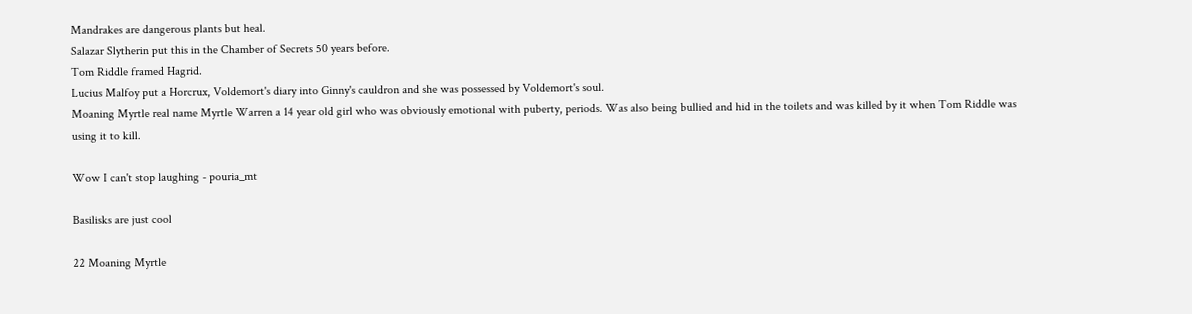Mandrakes are dangerous plants but heal.
Salazar Slytherin put this in the Chamber of Secrets 50 years before.
Tom Riddle framed Hagrid.
Lucius Malfoy put a Horcrux, Voldemort's diary into Ginny's cauldron and she was possessed by Voldemort's soul.
Moaning Myrtle real name Myrtle Warren a 14 year old girl who was obviously emotional with puberty, periods. Was also being bullied and hid in the toilets and was killed by it when Tom Riddle was using it to kill.

Wow I can't stop laughing - pouria_mt

Basilisks are just cool

22 Moaning Myrtle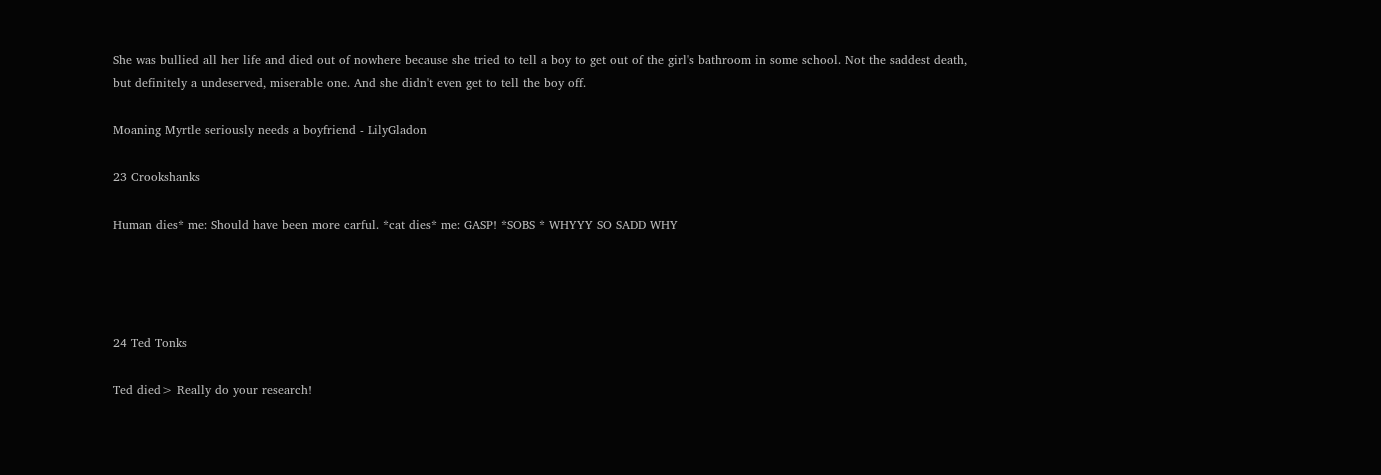She was bullied all her life and died out of nowhere because she tried to tell a boy to get out of the girl's bathroom in some school. Not the saddest death, but definitely a undeserved, miserable one. And she didn't even get to tell the boy off.

Moaning Myrtle seriously needs a boyfriend - LilyGladon

23 Crookshanks

Human dies* me: Should have been more carful. *cat dies* me: GASP! *SOBS * WHYYY SO SADD WHY




24 Ted Tonks

Ted died> Really do your research!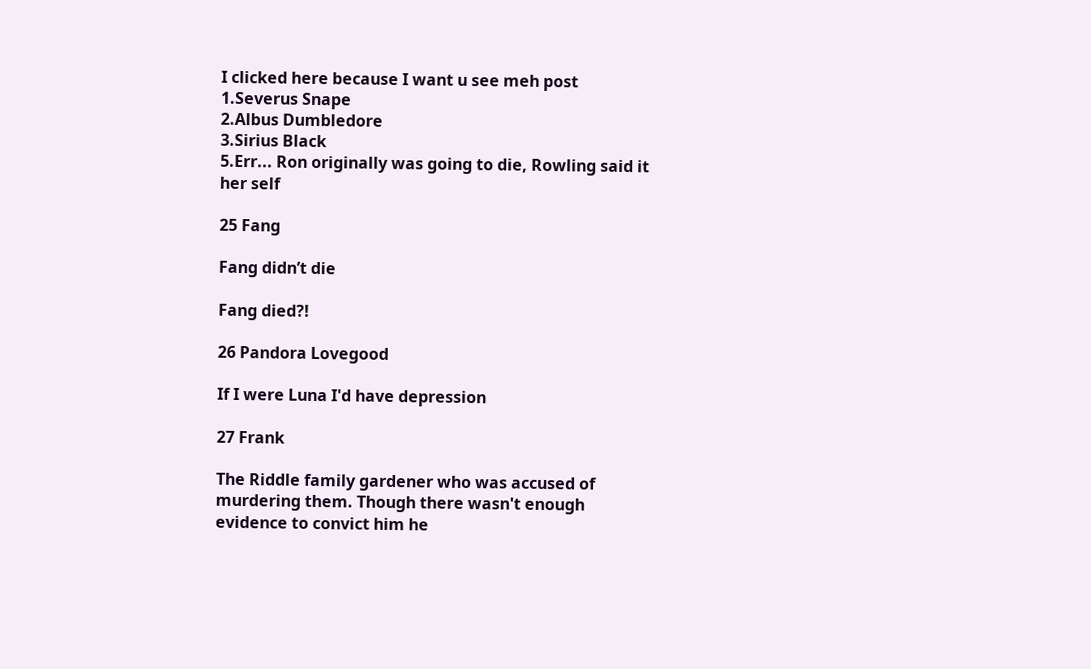I clicked here because I want u see meh post
1.Severus Snape
2.Albus Dumbledore
3.Sirius Black
5.Err... Ron originally was going to die, Rowling said it her self

25 Fang

Fang didn’t die

Fang died?!

26 Pandora Lovegood

If I were Luna I'd have depression

27 Frank

The Riddle family gardener who was accused of murdering them. Though there wasn't enough evidence to convict him he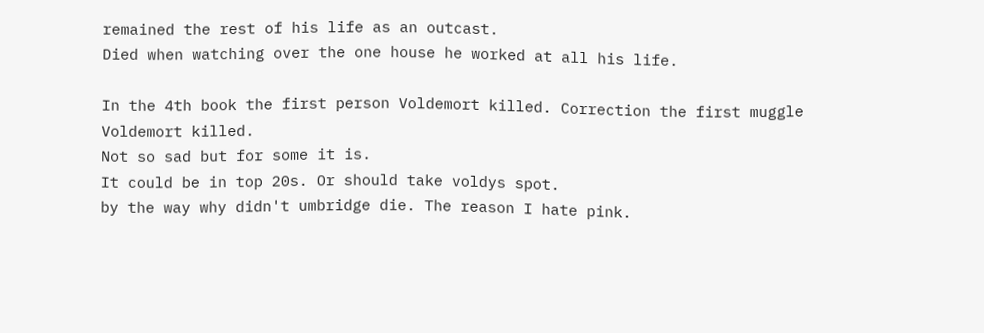remained the rest of his life as an outcast.
Died when watching over the one house he worked at all his life.

In the 4th book the first person Voldemort killed. Correction the first muggle Voldemort killed.
Not so sad but for some it is.
It could be in top 20s. Or should take voldys spot.
by the way why didn't umbridge die. The reason I hate pink.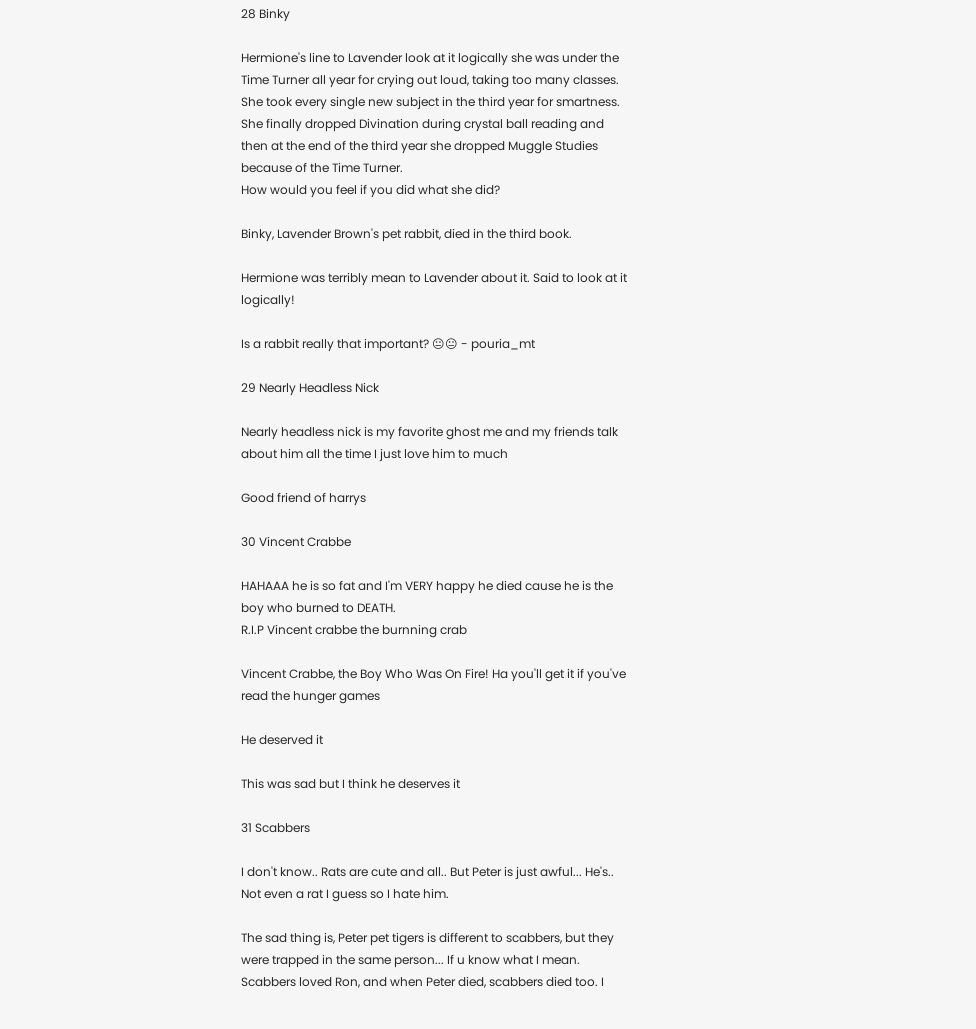28 Binky

Hermione's line to Lavender look at it logically she was under the Time Turner all year for crying out loud, taking too many classes. She took every single new subject in the third year for smartness. She finally dropped Divination during crystal ball reading and then at the end of the third year she dropped Muggle Studies because of the Time Turner.
How would you feel if you did what she did?

Binky, Lavender Brown's pet rabbit, died in the third book.

Hermione was terribly mean to Lavender about it. Said to look at it logically!

Is a rabbit really that important? 😐😐 - pouria_mt

29 Nearly Headless Nick

Nearly headless nick is my favorite ghost me and my friends talk about him all the time I just love him to much

Good friend of harrys

30 Vincent Crabbe

HAHAAA he is so fat and I'm VERY happy he died cause he is the boy who burned to DEATH.
R.I.P Vincent crabbe the burnning crab

Vincent Crabbe, the Boy Who Was On Fire! Ha you'll get it if you've read the hunger games

He deserved it

This was sad but I think he deserves it

31 Scabbers

I don't know.. Rats are cute and all.. But Peter is just awful... He's.. Not even a rat I guess so I hate him.

The sad thing is, Peter pet tigers is different to scabbers, but they were trapped in the same person... If u know what I mean. Scabbers loved Ron, and when Peter died, scabbers died too. I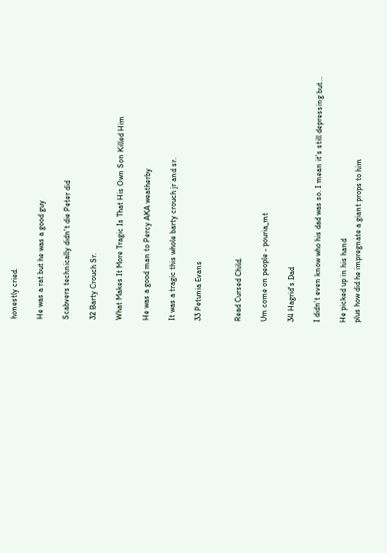honestly cried.

He was a rat but he was a good guy

Scabvers technically didn't die Peter did

32 Barty Crouch Sr.

What Makes It More Tragic Is That His Own Son Killed Him

He was a good man to Percy AKA weatherby

It was a tragic this whole barty crouch jr and sr.

33 Petunia Evans


Read Cursed Child.

Um come on people - pouria_mt

34 Hagrid's Dad

I didn’t even know who his dad was so. I mean it’s still depressing but...

He picked up in his hand
plus how did he impregnate a giant props to him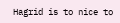Hagrid is to nice to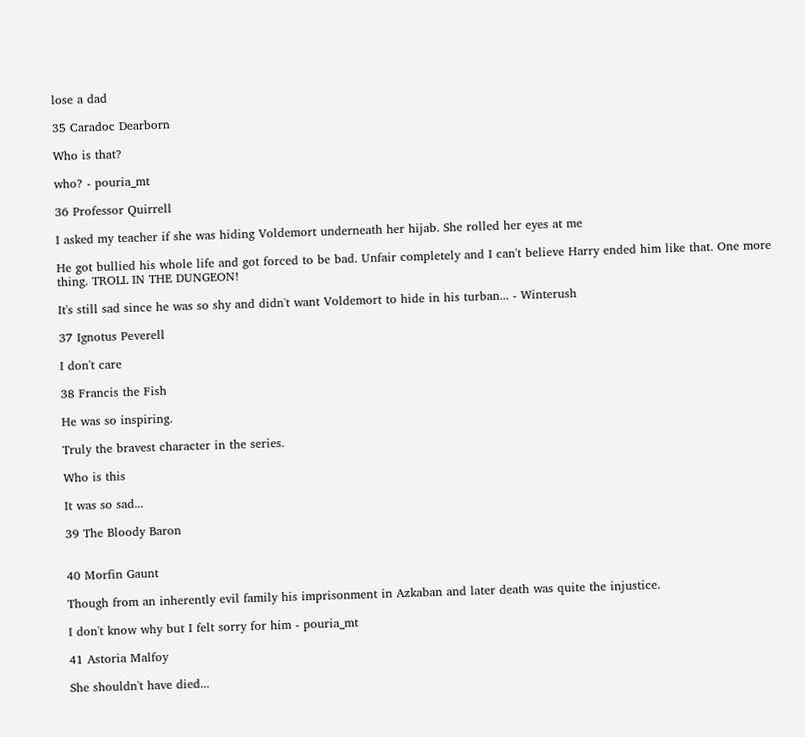lose a dad

35 Caradoc Dearborn

Who is that?

who? - pouria_mt

36 Professor Quirrell

I asked my teacher if she was hiding Voldemort underneath her hijab. She rolled her eyes at me

He got bullied his whole life and got forced to be bad. Unfair completely and I can't believe Harry ended him like that. One more thing. TROLL IN THE DUNGEON!

It's still sad since he was so shy and didn't want Voldemort to hide in his turban... - Winterush

37 Ignotus Peverell

I don't care

38 Francis the Fish

He was so inspiring.

Truly the bravest character in the series.

Who is this

It was so sad...

39 The Bloody Baron


40 Morfin Gaunt

Though from an inherently evil family his imprisonment in Azkaban and later death was quite the injustice.

I don't know why but I felt sorry for him - pouria_mt

41 Astoria Malfoy

She shouldn't have died...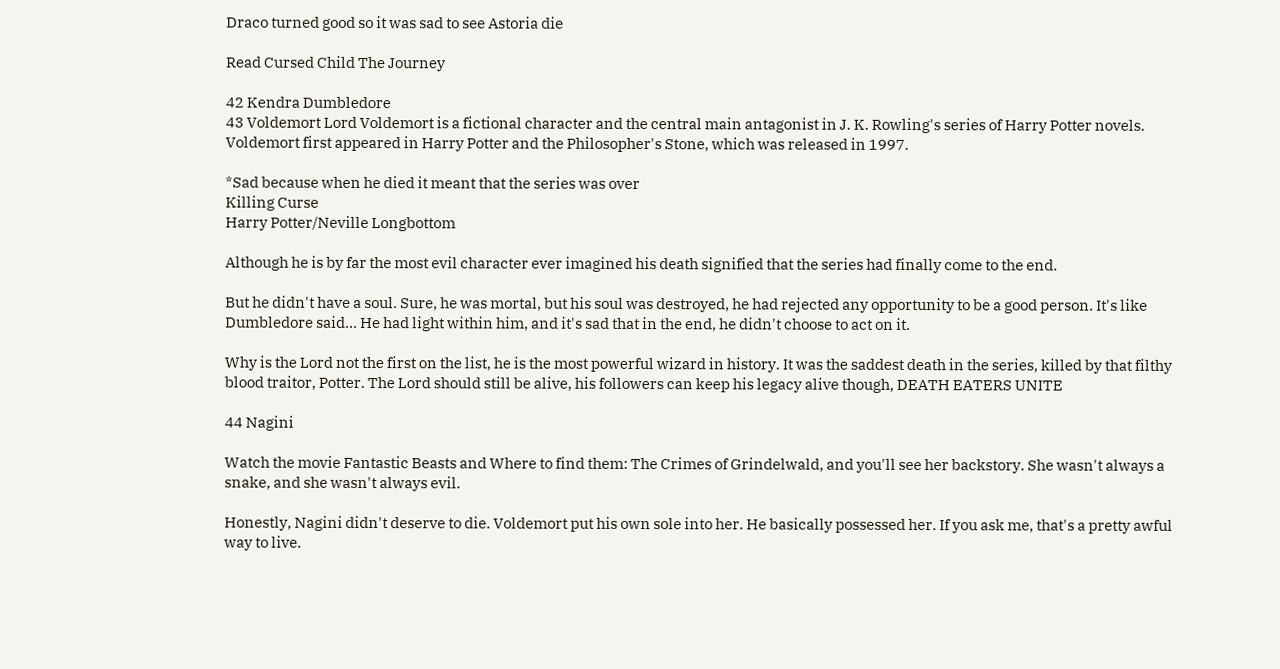Draco turned good so it was sad to see Astoria die

Read Cursed Child The Journey

42 Kendra Dumbledore
43 Voldemort Lord Voldemort is a fictional character and the central main antagonist in J. K. Rowling's series of Harry Potter novels. Voldemort first appeared in Harry Potter and the Philosopher's Stone, which was released in 1997.

*Sad because when he died it meant that the series was over
Killing Curse
Harry Potter/Neville Longbottom

Although he is by far the most evil character ever imagined his death signified that the series had finally come to the end.

But he didn't have a soul. Sure, he was mortal, but his soul was destroyed, he had rejected any opportunity to be a good person. It's like Dumbledore said... He had light within him, and it's sad that in the end, he didn't choose to act on it.

Why is the Lord not the first on the list, he is the most powerful wizard in history. It was the saddest death in the series, killed by that filthy blood traitor, Potter. The Lord should still be alive, his followers can keep his legacy alive though, DEATH EATERS UNITE

44 Nagini

Watch the movie Fantastic Beasts and Where to find them: The Crimes of Grindelwald, and you'll see her backstory. She wasn't always a snake, and she wasn't always evil.

Honestly, Nagini didn't deserve to die. Voldemort put his own sole into her. He basically possessed her. If you ask me, that's a pretty awful way to live.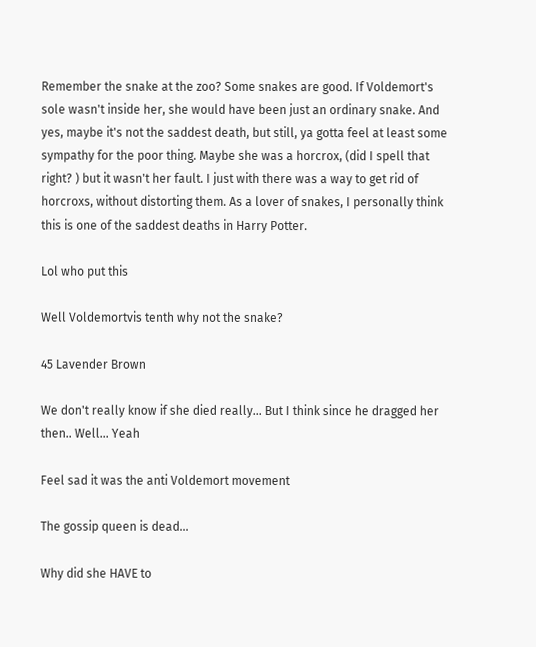Remember the snake at the zoo? Some snakes are good. If Voldemort's sole wasn't inside her, she would have been just an ordinary snake. And yes, maybe it's not the saddest death, but still, ya gotta feel at least some sympathy for the poor thing. Maybe she was a horcrox, (did I spell that right? ) but it wasn't her fault. I just with there was a way to get rid of horcroxs, without distorting them. As a lover of snakes, I personally think this is one of the saddest deaths in Harry Potter.

Lol who put this

Well Voldemortvis tenth why not the snake?

45 Lavender Brown

We don't really know if she died really... But I think since he dragged her then.. Well... Yeah

Feel sad it was the anti Voldemort movement

The gossip queen is dead...

Why did she HAVE to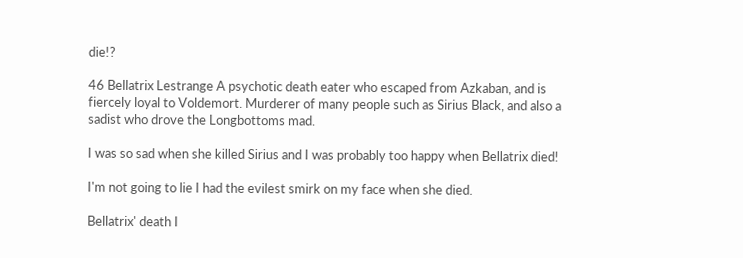die!?

46 Bellatrix Lestrange A psychotic death eater who escaped from Azkaban, and is fiercely loyal to Voldemort. Murderer of many people such as Sirius Black, and also a sadist who drove the Longbottoms mad.

I was so sad when she killed Sirius and I was probably too happy when Bellatrix died!

I'm not going to lie I had the evilest smirk on my face when she died.

Bellatrix' death I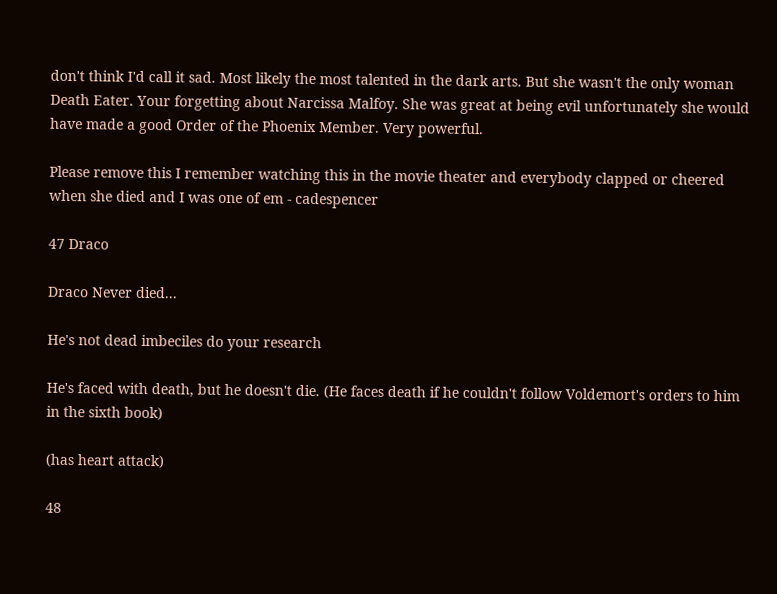don't think I'd call it sad. Most likely the most talented in the dark arts. But she wasn't the only woman Death Eater. Your forgetting about Narcissa Malfoy. She was great at being evil unfortunately she would have made a good Order of the Phoenix Member. Very powerful.

Please remove this I remember watching this in the movie theater and everybody clapped or cheered when she died and I was one of em - cadespencer

47 Draco

Draco Never died...

He's not dead imbeciles do your research

He's faced with death, but he doesn't die. (He faces death if he couldn't follow Voldemort's orders to him in the sixth book)

(has heart attack)

48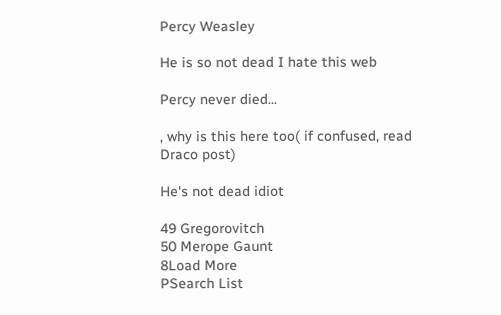Percy Weasley

He is so not dead I hate this web

Percy never died...

, why is this here too( if confused, read Draco post)

He's not dead idiot

49 Gregorovitch
50 Merope Gaunt
8Load More
PSearch List